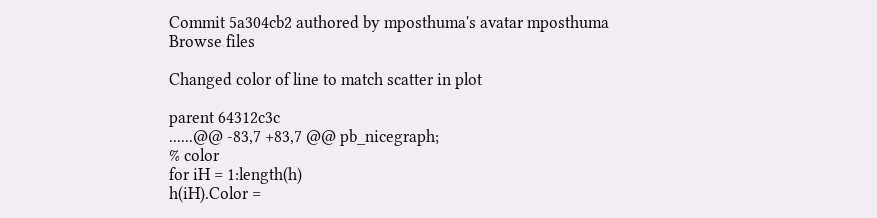Commit 5a304cb2 authored by mposthuma's avatar mposthuma
Browse files

Changed color of line to match scatter in plot

parent 64312c3c
......@@ -83,7 +83,7 @@ pb_nicegraph;
% color
for iH = 1:length(h)
h(iH).Color =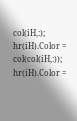col(iH,:);
hr(iH).Color = col(col(iH,:));
hr(iH).Color =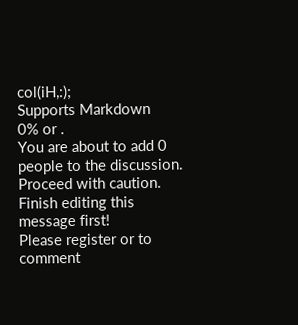col(iH,:);
Supports Markdown
0% or .
You are about to add 0 people to the discussion. Proceed with caution.
Finish editing this message first!
Please register or to comment